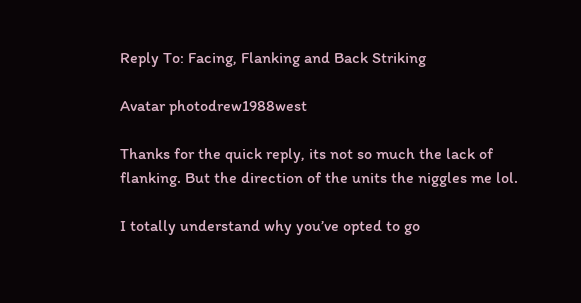Reply To: Facing, Flanking and Back Striking

Avatar photodrew1988west

Thanks for the quick reply, its not so much the lack of flanking. But the direction of the units the niggles me lol.

I totally understand why you’ve opted to go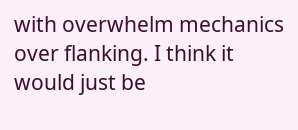with overwhelm mechanics over flanking. I think it would just be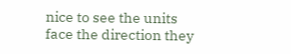nice to see the units face the direction they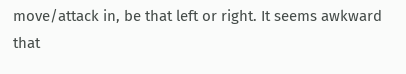move/attack in, be that left or right. It seems awkward that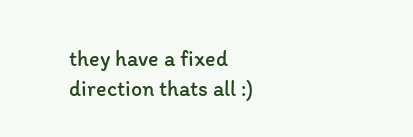they have a fixed direction thats all :)